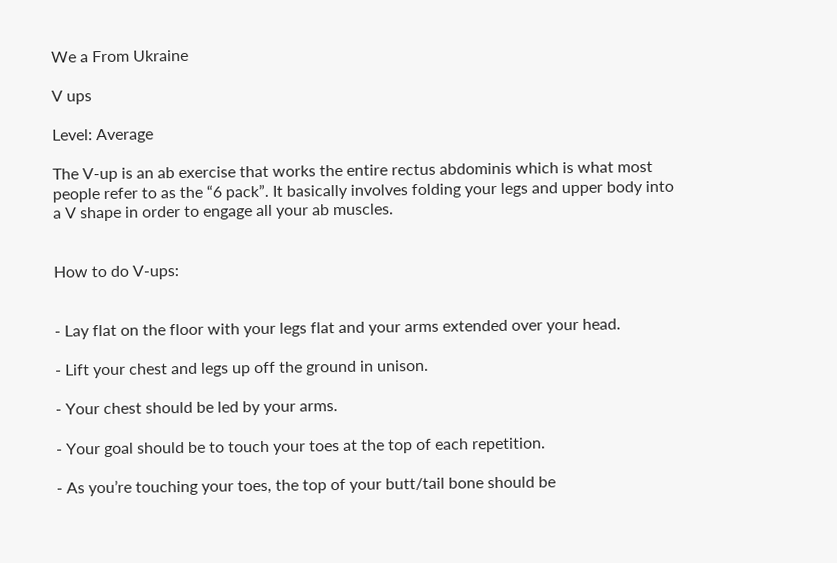We a From Ukraine

V ups

Level: Average

The V-up is an ab exercise that works the entire rectus abdominis which is what most people refer to as the “6 pack”. It basically involves folding your legs and upper body into a V shape in order to engage all your ab muscles.


How to do V-ups:


- Lay flat on the floor with your legs flat and your arms extended over your head.

- Lift your chest and legs up off the ground in unison.

- Your chest should be led by your arms.

- Your goal should be to touch your toes at the top of each repetition.

- As you’re touching your toes, the top of your butt/tail bone should be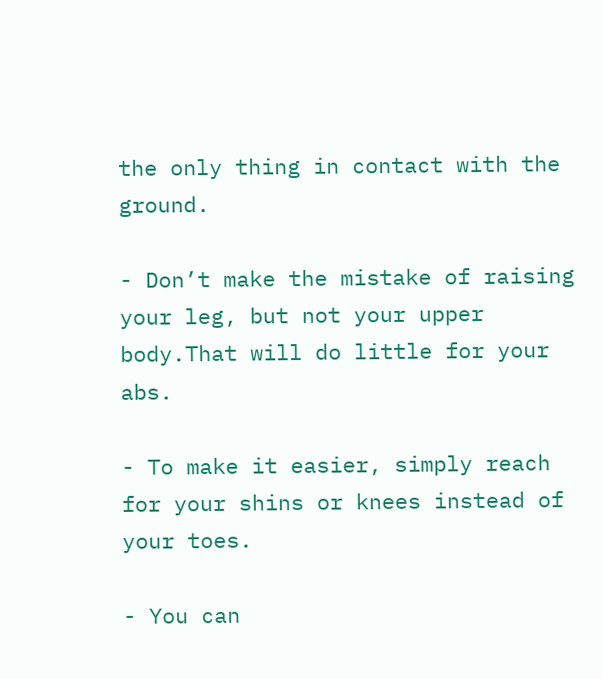the only thing in contact with the ground.

- Don’t make the mistake of raising your leg, but not your upper body.That will do little for your abs.

- To make it easier, simply reach for your shins or knees instead of your toes.

- You can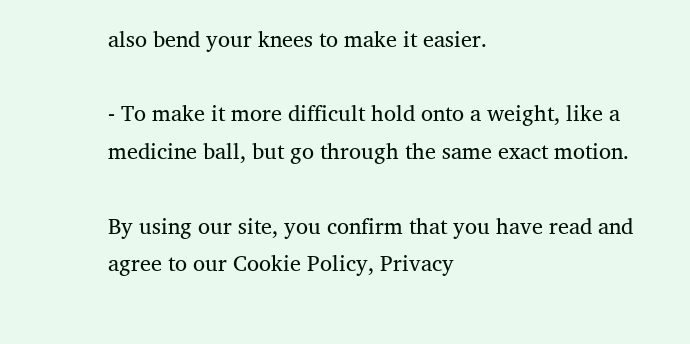also bend your knees to make it easier.

- To make it more difficult hold onto a weight, like a medicine ball, but go through the same exact motion.

By using our site, you confirm that you have read and agree to our Cookie Policy, Privacy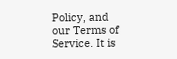Policy, and our Terms of Service. It is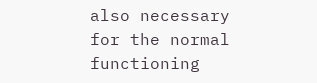also necessary for the normal functioning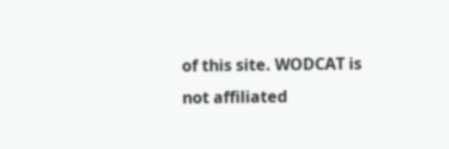of this site. WODCAT is not affiliated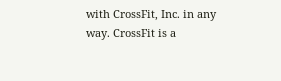with CrossFit, Inc. in any way. CrossFit is a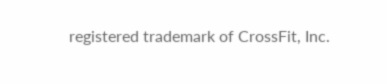registered trademark of CrossFit, Inc.